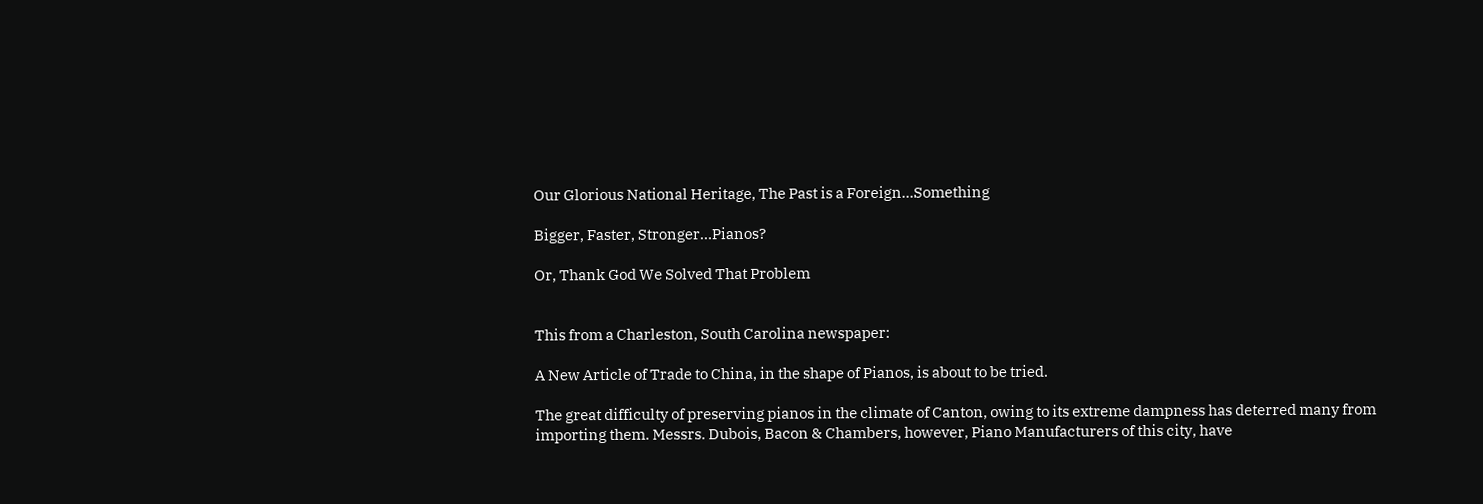Our Glorious National Heritage, The Past is a Foreign...Something

Bigger, Faster, Stronger…Pianos?

Or, Thank God We Solved That Problem


This from a Charleston, South Carolina newspaper:

A New Article of Trade to China, in the shape of Pianos, is about to be tried.

The great difficulty of preserving pianos in the climate of Canton, owing to its extreme dampness has deterred many from importing them. Messrs. Dubois, Bacon & Chambers, however, Piano Manufacturers of this city, have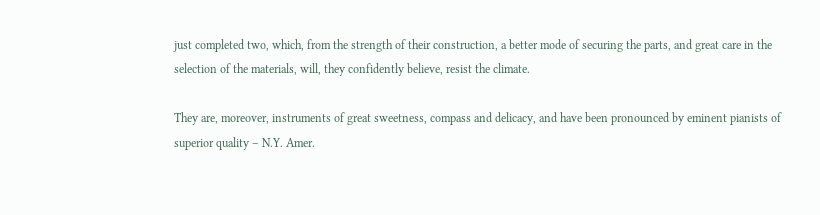just completed two, which, from the strength of their construction, a better mode of securing the parts, and great care in the selection of the materials, will, they confidently believe, resist the climate.

They are, moreover, instruments of great sweetness, compass and delicacy, and have been pronounced by eminent pianists of superior quality – N.Y. Amer.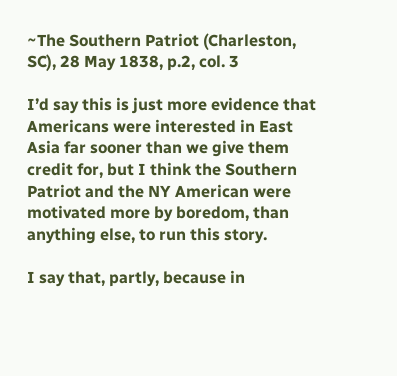~The Southern Patriot (Charleston, SC), 28 May 1838, p.2, col. 3

I’d say this is just more evidence that Americans were interested in East Asia far sooner than we give them credit for, but I think the Southern Patriot and the NY American were motivated more by boredom, than anything else, to run this story.

I say that, partly, because in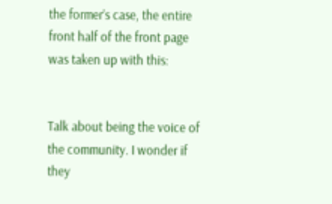the former’s case, the entire front half of the front page was taken up with this:


Talk about being the voice of the community. I wonder if they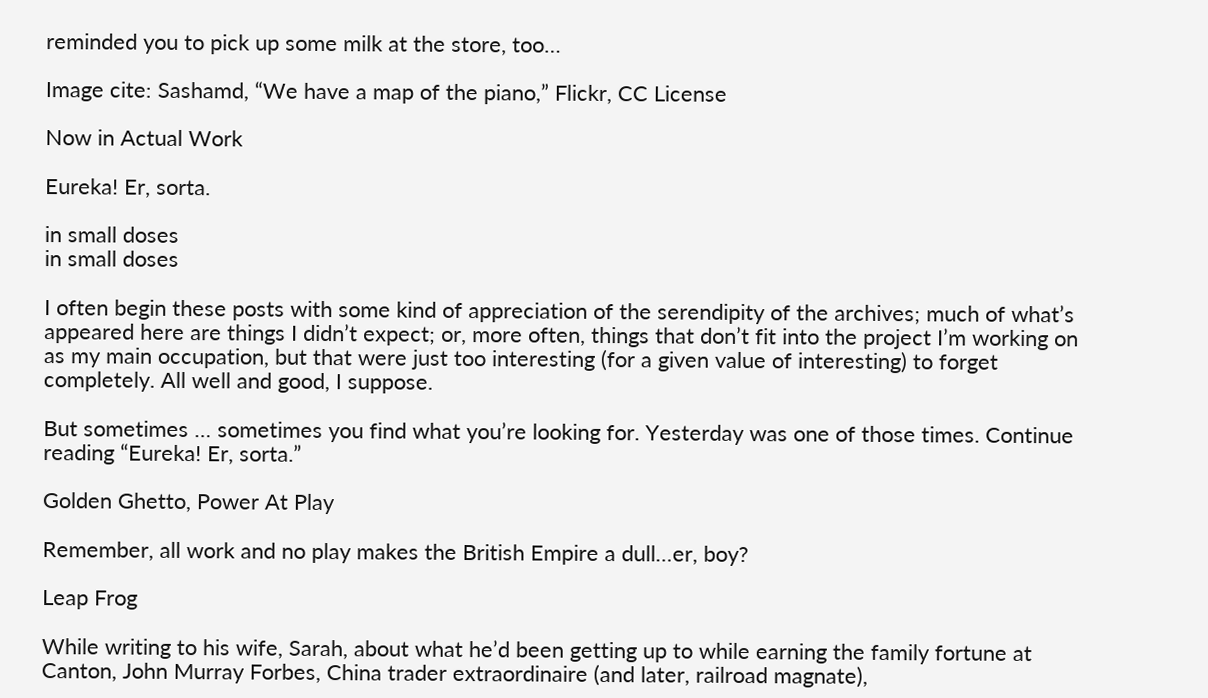reminded you to pick up some milk at the store, too…

Image cite: Sashamd, “We have a map of the piano,” Flickr, CC License

Now in Actual Work

Eureka! Er, sorta.

in small doses
in small doses

I often begin these posts with some kind of appreciation of the serendipity of the archives; much of what’s appeared here are things I didn’t expect; or, more often, things that don’t fit into the project I’m working on as my main occupation, but that were just too interesting (for a given value of interesting) to forget completely. All well and good, I suppose.

But sometimes … sometimes you find what you’re looking for. Yesterday was one of those times. Continue reading “Eureka! Er, sorta.”

Golden Ghetto, Power At Play

Remember, all work and no play makes the British Empire a dull…er, boy?

Leap Frog

While writing to his wife, Sarah, about what he’d been getting up to while earning the family fortune at Canton, John Murray Forbes, China trader extraordinaire (and later, railroad magnate),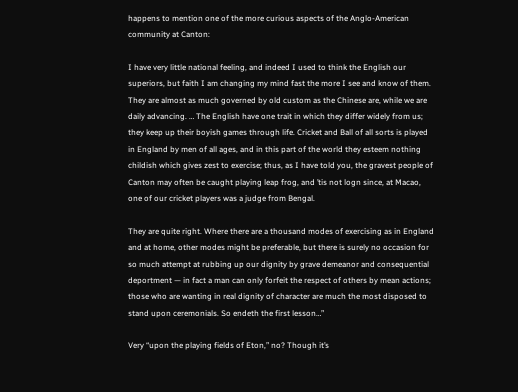happens to mention one of the more curious aspects of the Anglo-American community at Canton:

I have very little national feeling, and indeed I used to think the English our superiors, but faith I am changing my mind fast the more I see and know of them. They are almost as much governed by old custom as the Chinese are, while we are daily advancing. … The English have one trait in which they differ widely from us; they keep up their boyish games through life. Cricket and Ball of all sorts is played in England by men of all ages, and in this part of the world they esteem nothing childish which gives zest to exercise; thus, as I have told you, the gravest people of Canton may often be caught playing leap frog, and ’tis not logn since, at Macao, one of our cricket players was a judge from Bengal.

They are quite right. Where there are a thousand modes of exercising as in England and at home, other modes might be preferable, but there is surely no occasion for so much attempt at rubbing up our dignity by grave demeanor and consequential deportment — in fact a man can only forfeit the respect of others by mean actions; those who are wanting in real dignity of character are much the most disposed to stand upon ceremonials. So endeth the first lesson…”

Very “upon the playing fields of Eton,” no? Though it’s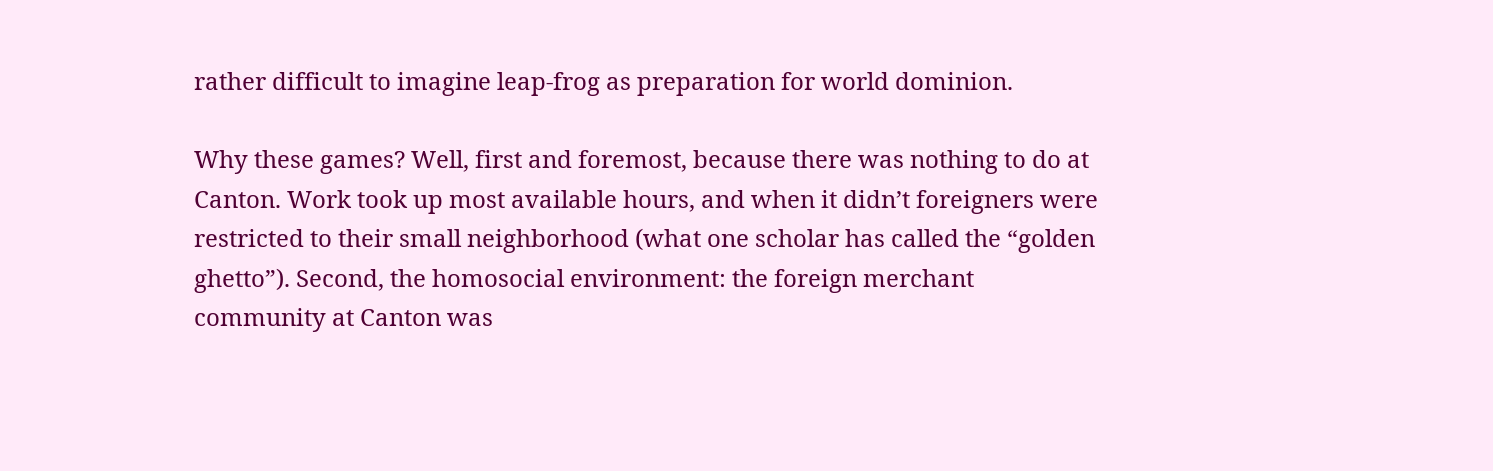rather difficult to imagine leap-frog as preparation for world dominion.

Why these games? Well, first and foremost, because there was nothing to do at Canton. Work took up most available hours, and when it didn’t foreigners were restricted to their small neighborhood (what one scholar has called the “golden ghetto”). Second, the homosocial environment: the foreign merchant community at Canton was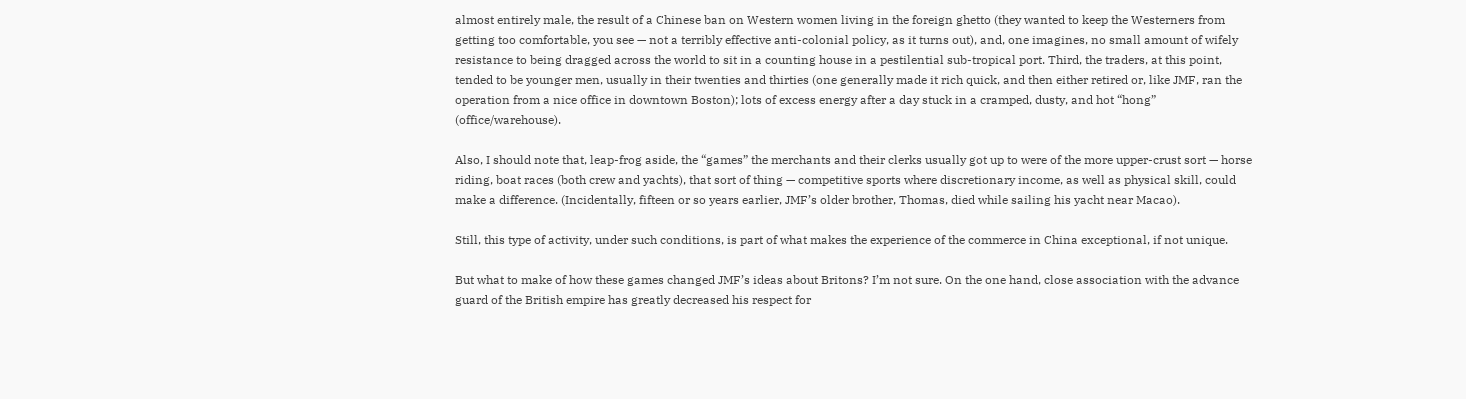almost entirely male, the result of a Chinese ban on Western women living in the foreign ghetto (they wanted to keep the Westerners from getting too comfortable, you see — not a terribly effective anti-colonial policy, as it turns out), and, one imagines, no small amount of wifely resistance to being dragged across the world to sit in a counting house in a pestilential sub-tropical port. Third, the traders, at this point, tended to be younger men, usually in their twenties and thirties (one generally made it rich quick, and then either retired or, like JMF, ran the operation from a nice office in downtown Boston); lots of excess energy after a day stuck in a cramped, dusty, and hot “hong” (office/warehouse).

Also, I should note that, leap-frog aside, the “games” the merchants and their clerks usually got up to were of the more upper-crust sort — horse riding, boat races (both crew and yachts), that sort of thing — competitive sports where discretionary income, as well as physical skill, could make a difference. (Incidentally, fifteen or so years earlier, JMF’s older brother, Thomas, died while sailing his yacht near Macao).

Still, this type of activity, under such conditions, is part of what makes the experience of the commerce in China exceptional, if not unique.

But what to make of how these games changed JMF’s ideas about Britons? I’m not sure. On the one hand, close association with the advance guard of the British empire has greatly decreased his respect for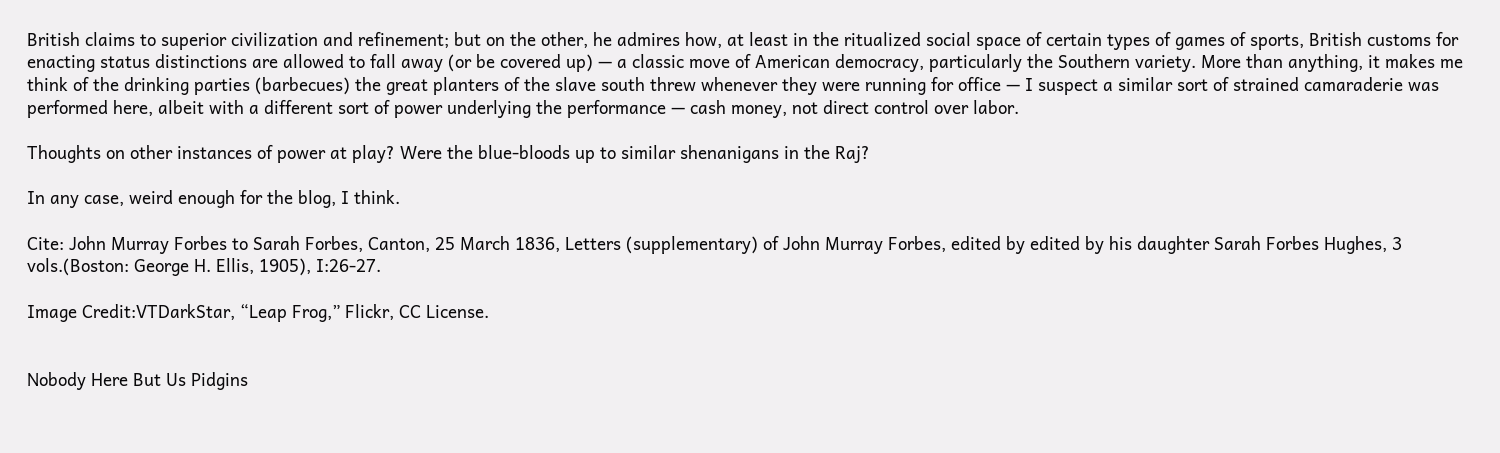British claims to superior civilization and refinement; but on the other, he admires how, at least in the ritualized social space of certain types of games of sports, British customs for enacting status distinctions are allowed to fall away (or be covered up) — a classic move of American democracy, particularly the Southern variety. More than anything, it makes me think of the drinking parties (barbecues) the great planters of the slave south threw whenever they were running for office — I suspect a similar sort of strained camaraderie was performed here, albeit with a different sort of power underlying the performance — cash money, not direct control over labor.

Thoughts on other instances of power at play? Were the blue-bloods up to similar shenanigans in the Raj?

In any case, weird enough for the blog, I think.

Cite: John Murray Forbes to Sarah Forbes, Canton, 25 March 1836, Letters (supplementary) of John Murray Forbes, edited by edited by his daughter Sarah Forbes Hughes, 3 vols.(Boston: George H. Ellis, 1905), I:26-27.

Image Credit:VTDarkStar, “Leap Frog,” Flickr, CC License.


Nobody Here But Us Pidgins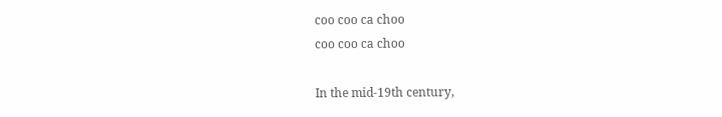coo coo ca choo
coo coo ca choo

In the mid-19th century,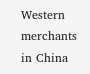Western merchants in China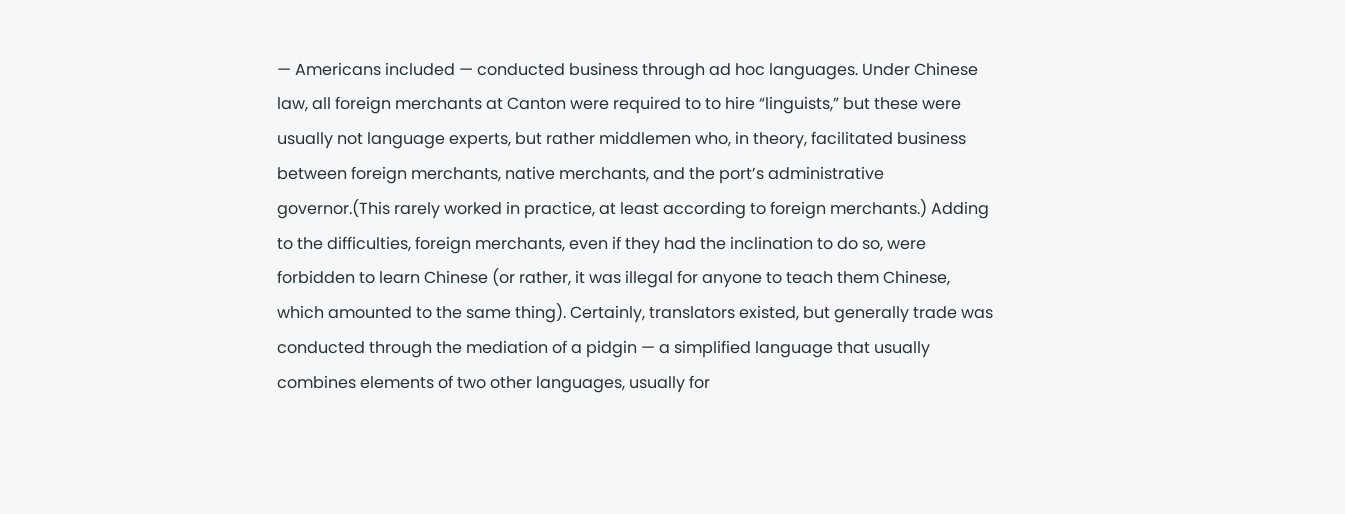— Americans included — conducted business through ad hoc languages. Under Chinese law, all foreign merchants at Canton were required to to hire “linguists,” but these were usually not language experts, but rather middlemen who, in theory, facilitated business between foreign merchants, native merchants, and the port’s administrative governor.(This rarely worked in practice, at least according to foreign merchants.) Adding to the difficulties, foreign merchants, even if they had the inclination to do so, were forbidden to learn Chinese (or rather, it was illegal for anyone to teach them Chinese, which amounted to the same thing). Certainly, translators existed, but generally trade was conducted through the mediation of a pidgin — a simplified language that usually combines elements of two other languages, usually for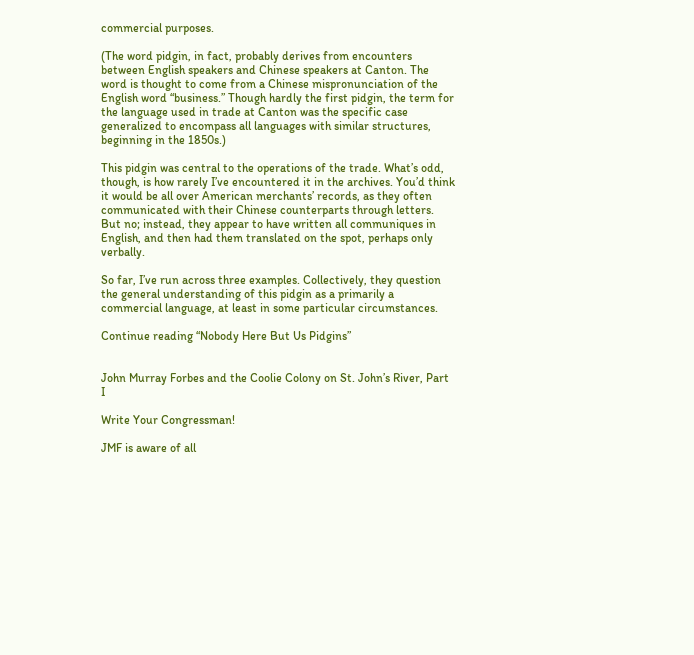commercial purposes.

(The word pidgin, in fact, probably derives from encounters between English speakers and Chinese speakers at Canton. The word is thought to come from a Chinese mispronunciation of the English word “business.” Though hardly the first pidgin, the term for the language used in trade at Canton was the specific case generalized to encompass all languages with similar structures, beginning in the 1850s.)

This pidgin was central to the operations of the trade. What’s odd, though, is how rarely I’ve encountered it in the archives. You’d think it would be all over American merchants’ records, as they often communicated with their Chinese counterparts through letters. But no; instead, they appear to have written all communiques in English, and then had them translated on the spot, perhaps only verbally.

So far, I’ve run across three examples. Collectively, they question the general understanding of this pidgin as a primarily a commercial language, at least in some particular circumstances.

Continue reading “Nobody Here But Us Pidgins”


John Murray Forbes and the Coolie Colony on St. John’s River, Part I

Write Your Congressman!

JMF is aware of all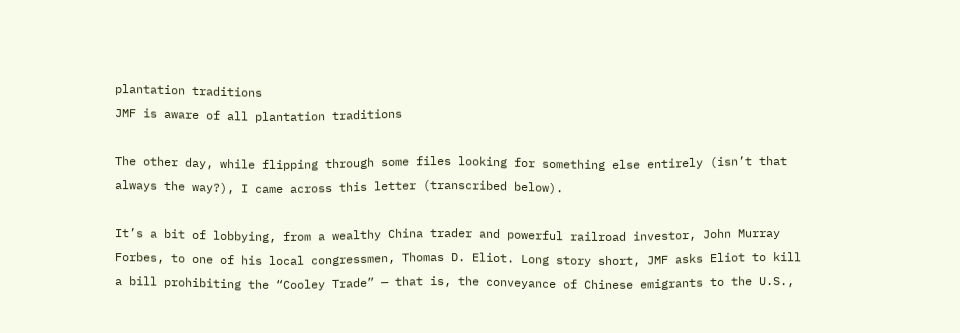plantation traditions
JMF is aware of all plantation traditions

The other day, while flipping through some files looking for something else entirely (isn’t that always the way?), I came across this letter (transcribed below).

It’s a bit of lobbying, from a wealthy China trader and powerful railroad investor, John Murray Forbes, to one of his local congressmen, Thomas D. Eliot. Long story short, JMF asks Eliot to kill a bill prohibiting the “Cooley Trade” — that is, the conveyance of Chinese emigrants to the U.S.,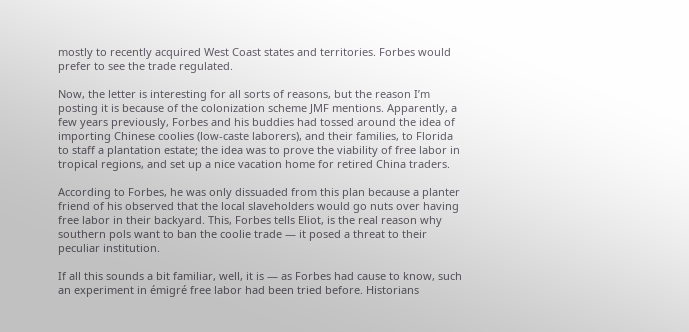mostly to recently acquired West Coast states and territories. Forbes would prefer to see the trade regulated.

Now, the letter is interesting for all sorts of reasons, but the reason I’m posting it is because of the colonization scheme JMF mentions. Apparently, a few years previously, Forbes and his buddies had tossed around the idea of importing Chinese coolies (low-caste laborers), and their families, to Florida to staff a plantation estate; the idea was to prove the viability of free labor in tropical regions, and set up a nice vacation home for retired China traders.

According to Forbes, he was only dissuaded from this plan because a planter friend of his observed that the local slaveholders would go nuts over having free labor in their backyard. This, Forbes tells Eliot, is the real reason why southern pols want to ban the coolie trade — it posed a threat to their peculiar institution.

If all this sounds a bit familiar, well, it is — as Forbes had cause to know, such an experiment in émigré free labor had been tried before. Historians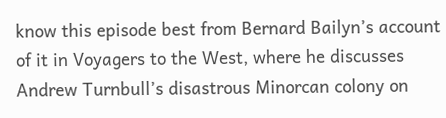know this episode best from Bernard Bailyn’s account of it in Voyagers to the West, where he discusses Andrew Turnbull’s disastrous Minorcan colony on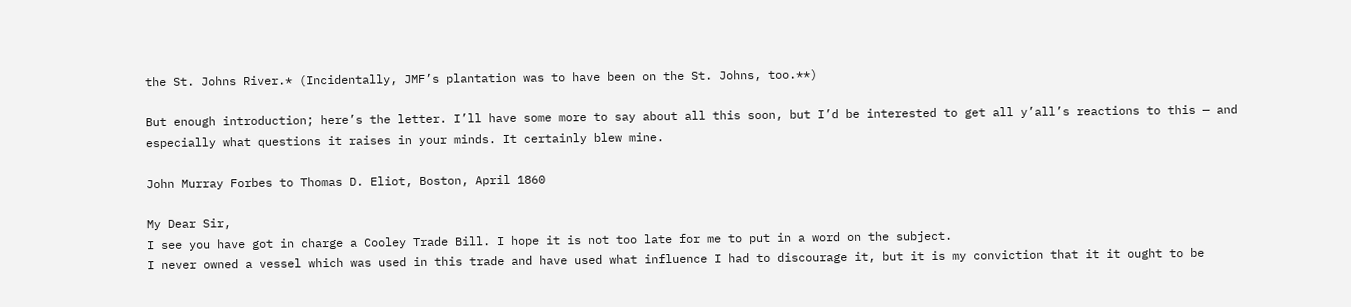the St. Johns River.* (Incidentally, JMF’s plantation was to have been on the St. Johns, too.**)

But enough introduction; here’s the letter. I’ll have some more to say about all this soon, but I’d be interested to get all y’all’s reactions to this — and especially what questions it raises in your minds. It certainly blew mine.

John Murray Forbes to Thomas D. Eliot, Boston, April 1860

My Dear Sir,
I see you have got in charge a Cooley Trade Bill. I hope it is not too late for me to put in a word on the subject.
I never owned a vessel which was used in this trade and have used what influence I had to discourage it, but it is my conviction that it it ought to be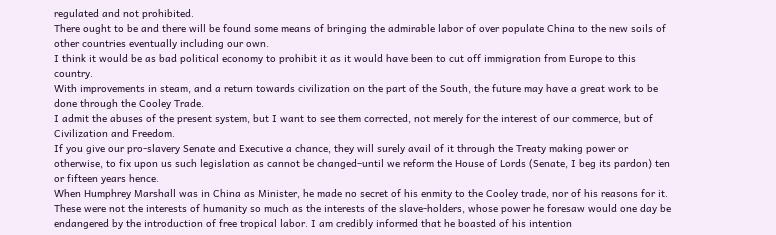regulated and not prohibited.
There ought to be and there will be found some means of bringing the admirable labor of over populate China to the new soils of other countries eventually including our own.
I think it would be as bad political economy to prohibit it as it would have been to cut off immigration from Europe to this country.
With improvements in steam, and a return towards civilization on the part of the South, the future may have a great work to be done through the Cooley Trade.
I admit the abuses of the present system, but I want to see them corrected, not merely for the interest of our commerce, but of Civilization and Freedom.
If you give our pro-slavery Senate and Executive a chance, they will surely avail of it through the Treaty making power or otherwise, to fix upon us such legislation as cannot be changed–until we reform the House of Lords (Senate, I beg its pardon) ten or fifteen years hence.
When Humphrey Marshall was in China as Minister, he made no secret of his enmity to the Cooley trade, nor of his reasons for it. These were not the interests of humanity so much as the interests of the slave-holders, whose power he foresaw would one day be endangered by the introduction of free tropical labor. I am credibly informed that he boasted of his intention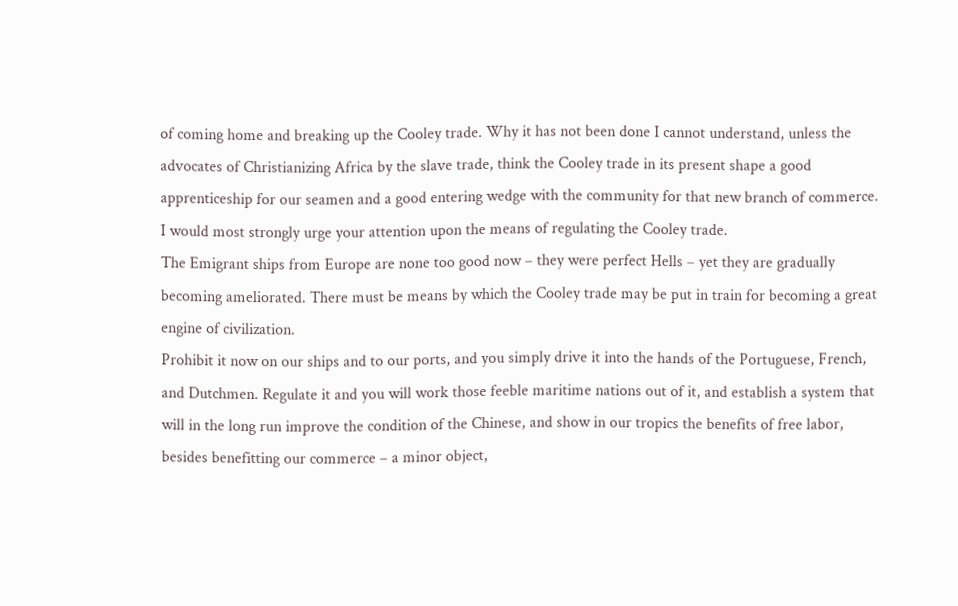of coming home and breaking up the Cooley trade. Why it has not been done I cannot understand, unless the advocates of Christianizing Africa by the slave trade, think the Cooley trade in its present shape a good apprenticeship for our seamen and a good entering wedge with the community for that new branch of commerce.
I would most strongly urge your attention upon the means of regulating the Cooley trade.
The Emigrant ships from Europe are none too good now – they were perfect Hells – yet they are gradually becoming ameliorated. There must be means by which the Cooley trade may be put in train for becoming a great engine of civilization.
Prohibit it now on our ships and to our ports, and you simply drive it into the hands of the Portuguese, French, and Dutchmen. Regulate it and you will work those feeble maritime nations out of it, and establish a system that will in the long run improve the condition of the Chinese, and show in our tropics the benefits of free labor, besides benefitting our commerce – a minor object,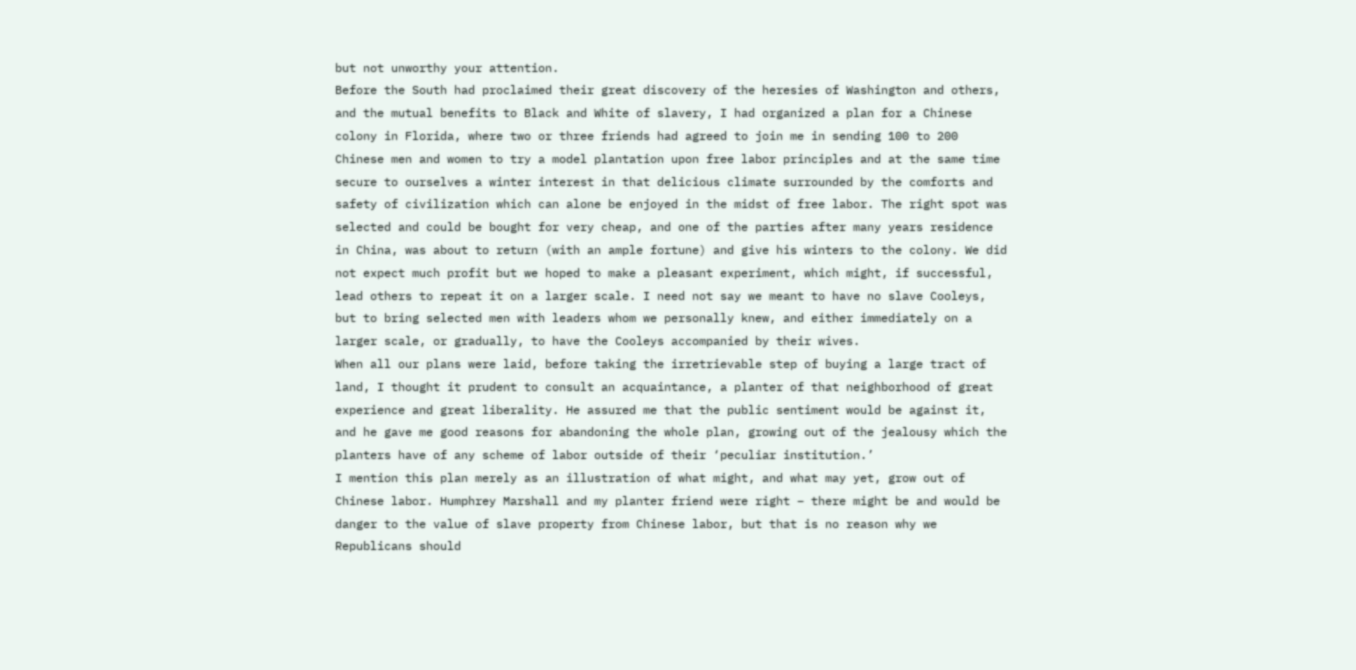but not unworthy your attention.
Before the South had proclaimed their great discovery of the heresies of Washington and others, and the mutual benefits to Black and White of slavery, I had organized a plan for a Chinese colony in Florida, where two or three friends had agreed to join me in sending 100 to 200 Chinese men and women to try a model plantation upon free labor principles and at the same time secure to ourselves a winter interest in that delicious climate surrounded by the comforts and safety of civilization which can alone be enjoyed in the midst of free labor. The right spot was selected and could be bought for very cheap, and one of the parties after many years residence in China, was about to return (with an ample fortune) and give his winters to the colony. We did not expect much profit but we hoped to make a pleasant experiment, which might, if successful, lead others to repeat it on a larger scale. I need not say we meant to have no slave Cooleys, but to bring selected men with leaders whom we personally knew, and either immediately on a larger scale, or gradually, to have the Cooleys accompanied by their wives.
When all our plans were laid, before taking the irretrievable step of buying a large tract of land, I thought it prudent to consult an acquaintance, a planter of that neighborhood of great experience and great liberality. He assured me that the public sentiment would be against it, and he gave me good reasons for abandoning the whole plan, growing out of the jealousy which the planters have of any scheme of labor outside of their ‘peculiar institution.’
I mention this plan merely as an illustration of what might, and what may yet, grow out of Chinese labor. Humphrey Marshall and my planter friend were right – there might be and would be danger to the value of slave property from Chinese labor, but that is no reason why we Republicans should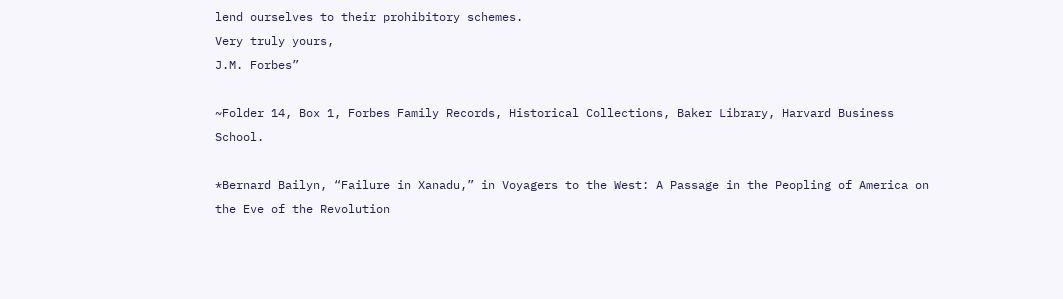lend ourselves to their prohibitory schemes.
Very truly yours,
J.M. Forbes”

~Folder 14, Box 1, Forbes Family Records, Historical Collections, Baker Library, Harvard Business School.

*Bernard Bailyn, “Failure in Xanadu,” in Voyagers to the West: A Passage in the Peopling of America on the Eve of the Revolution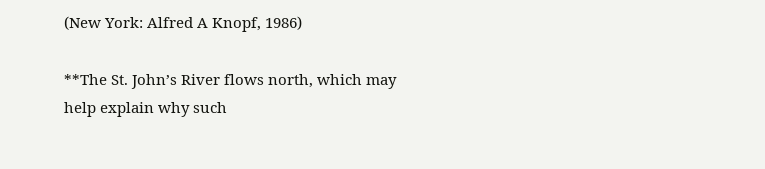(New York: Alfred A Knopf, 1986)

**The St. John’s River flows north, which may help explain why such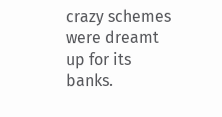crazy schemes were dreamt up for its banks.